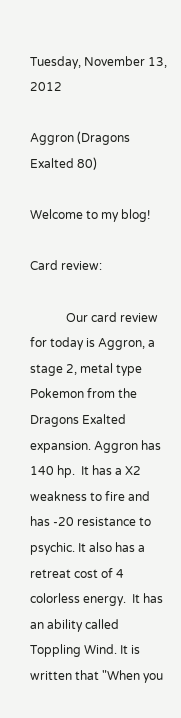Tuesday, November 13, 2012

Aggron (Dragons Exalted 80)

Welcome to my blog!

Card review:

            Our card review for today is Aggron, a stage 2, metal type Pokemon from the Dragons Exalted expansion. Aggron has 140 hp.  It has a X2 weakness to fire and has -20 resistance to psychic. It also has a retreat cost of 4 colorless energy.  It has an ability called Toppling Wind. It is written that "When you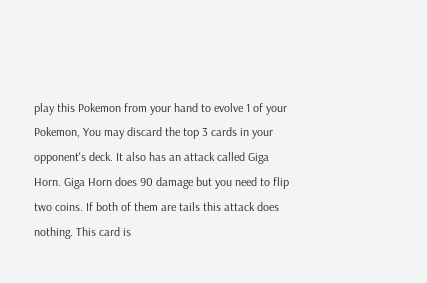play this Pokemon from your hand to evolve 1 of your Pokemon, You may discard the top 3 cards in your opponent's deck. It also has an attack called Giga Horn. Giga Horn does 90 damage but you need to flip two coins. If both of them are tails this attack does nothing. This card is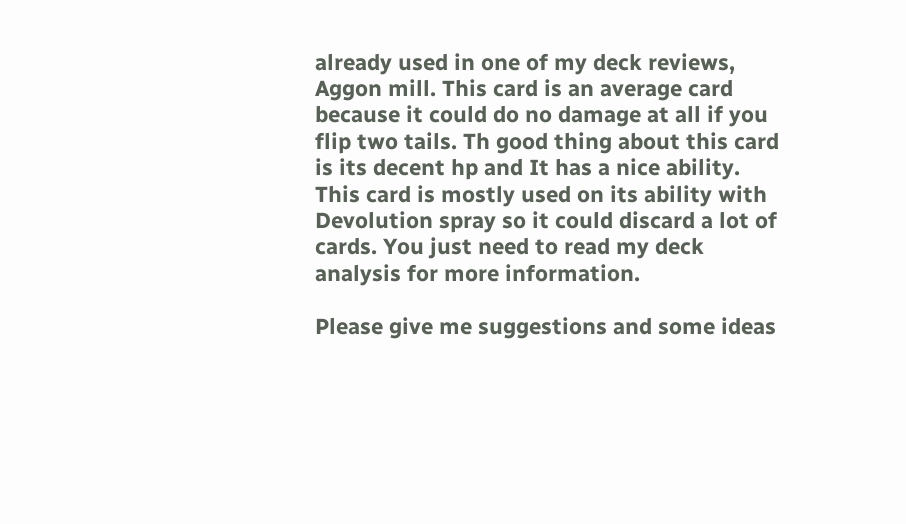already used in one of my deck reviews, Aggon mill. This card is an average card because it could do no damage at all if you flip two tails. Th good thing about this card is its decent hp and It has a nice ability. This card is mostly used on its ability with Devolution spray so it could discard a lot of cards. You just need to read my deck analysis for more information.

Please give me suggestions and some ideas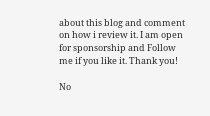about this blog and comment on how i review it. I am open for sponsorship and Follow me if you like it. Thank you!

No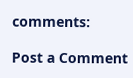comments:

Post a Comment